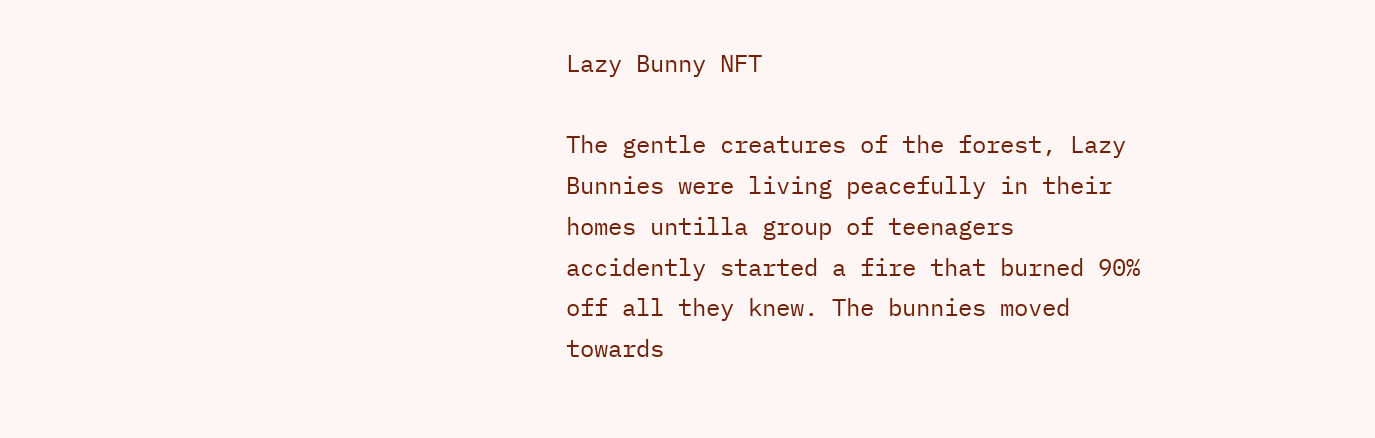Lazy Bunny NFT

The gentle creatures of the forest, Lazy Bunnies were living peacefully in their homes untilla group of teenagers accidently started a fire that burned 90% off all they knew. The bunnies moved towards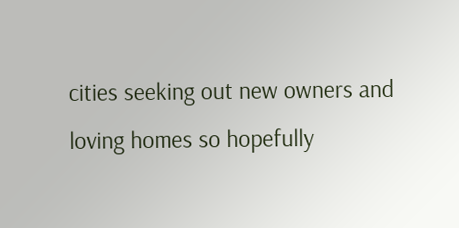cities seeking out new owners and loving homes so hopefully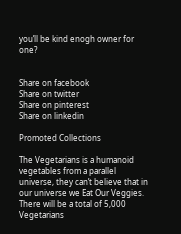you’ll be kind enogh owner for one?


Share on facebook
Share on twitter
Share on pinterest
Share on linkedin

Promoted Collections

The Vegetarians is a humanoid vegetables from a parallel universe, they can’t believe that in our universe we Eat Our Veggies. There will be a total of 5,000 Vegetarians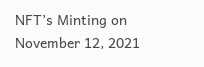NFT’s Minting on November 12, 2021